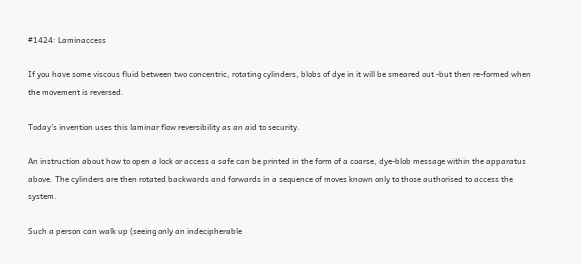#1424: Laminaccess

If you have some viscous fluid between two concentric, rotating cylinders, blobs of dye in it will be smeared out -but then re-formed when the movement is reversed.

Today’s invention uses this laminar flow reversibility as an aid to security.

An instruction about how to open a lock or access a safe can be printed in the form of a coarse, dye-blob message within the apparatus above. The cylinders are then rotated backwards and forwards in a sequence of moves known only to those authorised to access the system.

Such a person can walk up (seeing only an indecipherable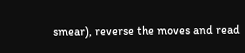smear), reverse the moves and read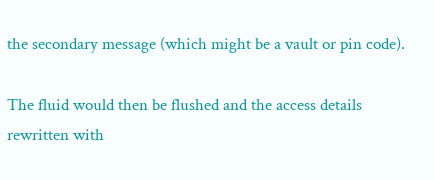the secondary message (which might be a vault or pin code).

The fluid would then be flushed and the access details rewritten with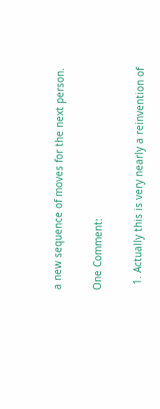a new sequence of moves for the next person.

One Comment:

  1. Actually this is very nearly a reinvention of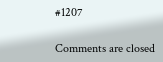#1207

Comments are closed